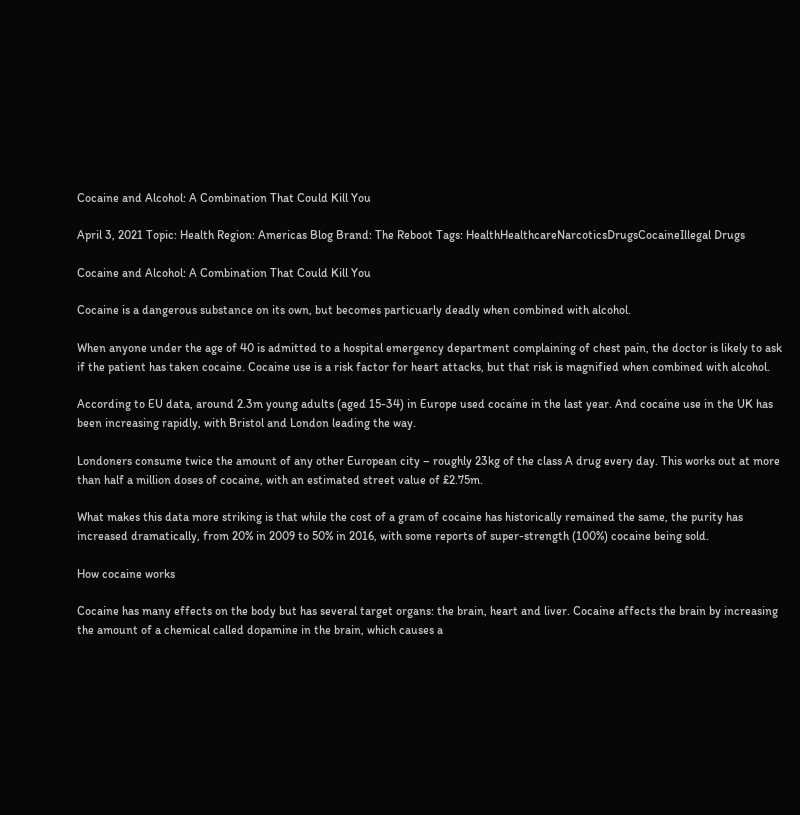Cocaine and Alcohol: A Combination That Could Kill You

April 3, 2021 Topic: Health Region: Americas Blog Brand: The Reboot Tags: HealthHealthcareNarcoticsDrugsCocaineIllegal Drugs

Cocaine and Alcohol: A Combination That Could Kill You

Cocaine is a dangerous substance on its own, but becomes particuarly deadly when combined with alcohol.

When anyone under the age of 40 is admitted to a hospital emergency department complaining of chest pain, the doctor is likely to ask if the patient has taken cocaine. Cocaine use is a risk factor for heart attacks, but that risk is magnified when combined with alcohol.

According to EU data, around 2.3m young adults (aged 15-34) in Europe used cocaine in the last year. And cocaine use in the UK has been increasing rapidly, with Bristol and London leading the way.

Londoners consume twice the amount of any other European city – roughly 23kg of the class A drug every day. This works out at more than half a million doses of cocaine, with an estimated street value of £2.75m.

What makes this data more striking is that while the cost of a gram of cocaine has historically remained the same, the purity has increased dramatically, from 20% in 2009 to 50% in 2016, with some reports of super-strength (100%) cocaine being sold.

How cocaine works

Cocaine has many effects on the body but has several target organs: the brain, heart and liver. Cocaine affects the brain by increasing the amount of a chemical called dopamine in the brain, which causes a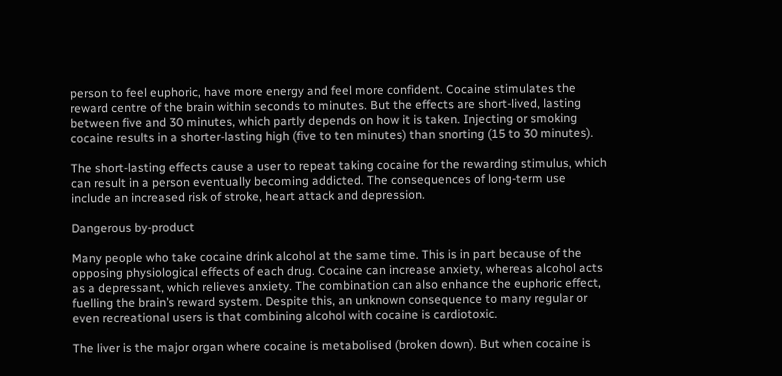person to feel euphoric, have more energy and feel more confident. Cocaine stimulates the reward centre of the brain within seconds to minutes. But the effects are short-lived, lasting between five and 30 minutes, which partly depends on how it is taken. Injecting or smoking cocaine results in a shorter-lasting high (five to ten minutes) than snorting (15 to 30 minutes).

The short-lasting effects cause a user to repeat taking cocaine for the rewarding stimulus, which can result in a person eventually becoming addicted. The consequences of long-term use include an increased risk of stroke, heart attack and depression.

Dangerous by-product

Many people who take cocaine drink alcohol at the same time. This is in part because of the opposing physiological effects of each drug. Cocaine can increase anxiety, whereas alcohol acts as a depressant, which relieves anxiety. The combination can also enhance the euphoric effect, fuelling the brain’s reward system. Despite this, an unknown consequence to many regular or even recreational users is that combining alcohol with cocaine is cardiotoxic.

The liver is the major organ where cocaine is metabolised (broken down). But when cocaine is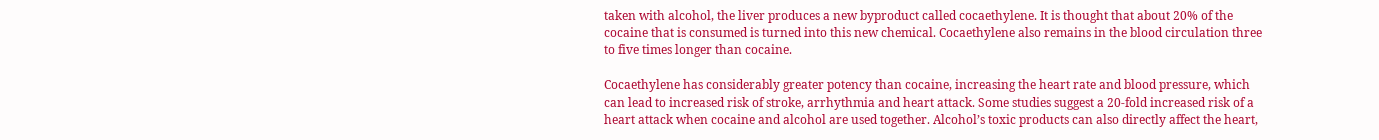taken with alcohol, the liver produces a new byproduct called cocaethylene. It is thought that about 20% of the cocaine that is consumed is turned into this new chemical. Cocaethylene also remains in the blood circulation three to five times longer than cocaine.

Cocaethylene has considerably greater potency than cocaine, increasing the heart rate and blood pressure, which can lead to increased risk of stroke, arrhythmia and heart attack. Some studies suggest a 20-fold increased risk of a heart attack when cocaine and alcohol are used together. Alcohol’s toxic products can also directly affect the heart,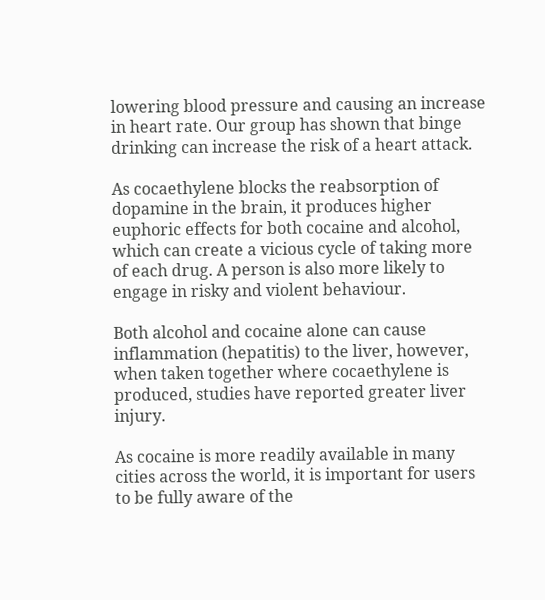lowering blood pressure and causing an increase in heart rate. Our group has shown that binge drinking can increase the risk of a heart attack.

As cocaethylene blocks the reabsorption of dopamine in the brain, it produces higher euphoric effects for both cocaine and alcohol, which can create a vicious cycle of taking more of each drug. A person is also more likely to engage in risky and violent behaviour.

Both alcohol and cocaine alone can cause inflammation (hepatitis) to the liver, however, when taken together where cocaethylene is produced, studies have reported greater liver injury.

As cocaine is more readily available in many cities across the world, it is important for users to be fully aware of the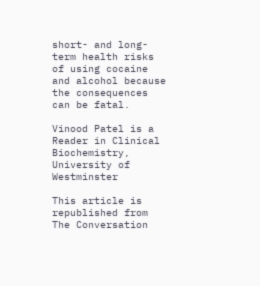short- and long-term health risks of using cocaine and alcohol because the consequences can be fatal.

Vinood Patel is a Reader in Clinical Biochemistry, University of Westminster

This article is republished from The Conversation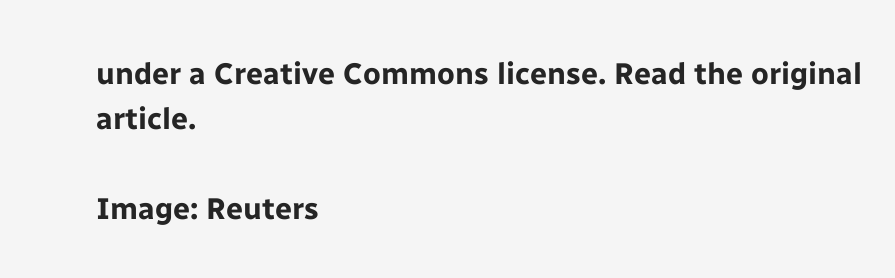under a Creative Commons license. Read the original article.

Image: Reuters